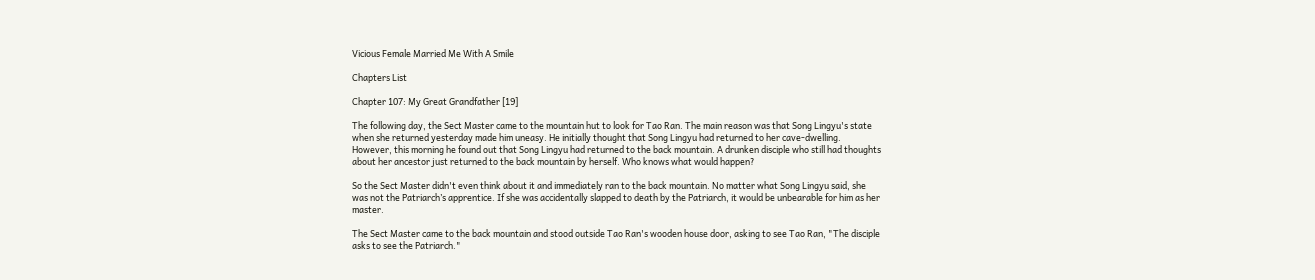Vicious Female Married Me With A Smile

Chapters List

Chapter 107: My Great Grandfather [19]

The following day, the Sect Master came to the mountain hut to look for Tao Ran. The main reason was that Song Lingyu's state when she returned yesterday made him uneasy. He initially thought that Song Lingyu had returned to her cave-dwelling. However, this morning he found out that Song Lingyu had returned to the back mountain. A drunken disciple who still had thoughts about her ancestor just returned to the back mountain by herself. Who knows what would happen?

So the Sect Master didn't even think about it and immediately ran to the back mountain. No matter what Song Lingyu said, she was not the Patriarch’s apprentice. If she was accidentally slapped to death by the Patriarch, it would be unbearable for him as her master.

The Sect Master came to the back mountain and stood outside Tao Ran's wooden house door, asking to see Tao Ran, "The disciple asks to see the Patriarch."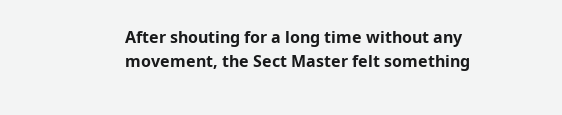After shouting for a long time without any movement, the Sect Master felt something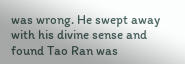was wrong. He swept away with his divine sense and found Tao Ran was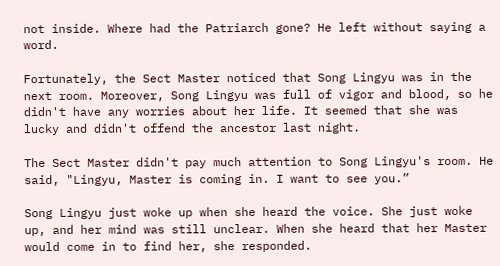not inside. Where had the Patriarch gone? He left without saying a word.

Fortunately, the Sect Master noticed that Song Lingyu was in the next room. Moreover, Song Lingyu was full of vigor and blood, so he didn't have any worries about her life. It seemed that she was lucky and didn't offend the ancestor last night.

The Sect Master didn't pay much attention to Song Lingyu's room. He said, "Lingyu, Master is coming in. I want to see you.”

Song Lingyu just woke up when she heard the voice. She just woke up, and her mind was still unclear. When she heard that her Master would come in to find her, she responded.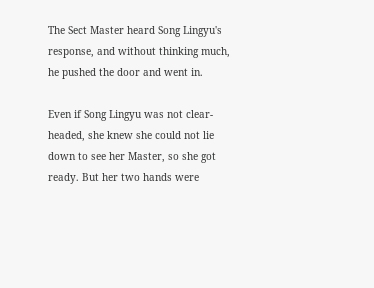The Sect Master heard Song Lingyu's response, and without thinking much, he pushed the door and went in.

Even if Song Lingyu was not clear-headed, she knew she could not lie down to see her Master, so she got ready. But her two hands were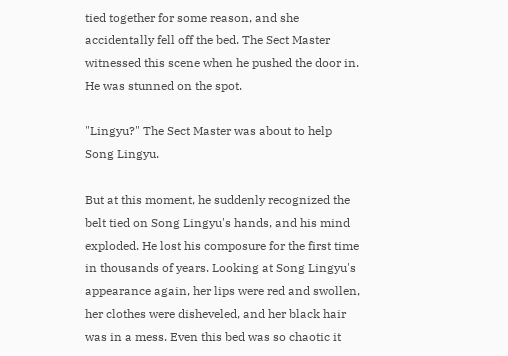tied together for some reason, and she accidentally fell off the bed. The Sect Master witnessed this scene when he pushed the door in. He was stunned on the spot.

"Lingyu?" The Sect Master was about to help Song Lingyu.

But at this moment, he suddenly recognized the belt tied on Song Lingyu's hands, and his mind exploded. He lost his composure for the first time in thousands of years. Looking at Song Lingyu's appearance again, her lips were red and swollen, her clothes were disheveled, and her black hair was in a mess. Even this bed was so chaotic it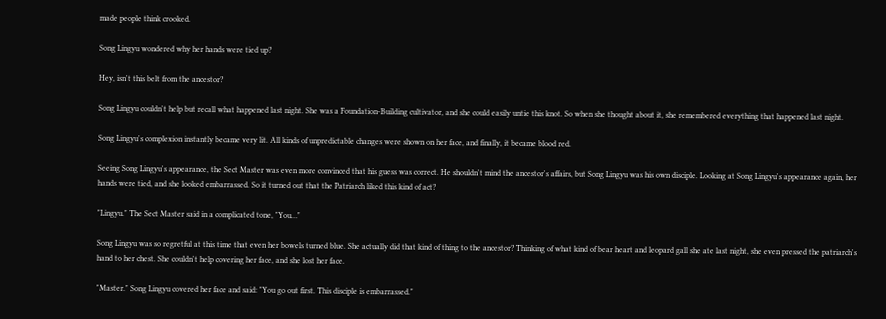made people think crooked.

Song Lingyu wondered why her hands were tied up?

Hey, isn't this belt from the ancestor?

Song Lingyu couldn't help but recall what happened last night. She was a Foundation-Building cultivator, and she could easily untie this knot. So when she thought about it, she remembered everything that happened last night.

Song Lingyu's complexion instantly became very lit. All kinds of unpredictable changes were shown on her face, and finally, it became blood red.

Seeing Song Lingyu's appearance, the Sect Master was even more convinced that his guess was correct. He shouldn't mind the ancestor's affairs, but Song Lingyu was his own disciple. Looking at Song Lingyu's appearance again, her hands were tied, and she looked embarrassed. So it turned out that the Patriarch liked this kind of act?

"Lingyu." The Sect Master said in a complicated tone, "You…"

Song Lingyu was so regretful at this time that even her bowels turned blue. She actually did that kind of thing to the ancestor? Thinking of what kind of bear heart and leopard gall she ate last night, she even pressed the patriarch's hand to her chest. She couldn't help covering her face, and she lost her face.

"Master." Song Lingyu covered her face and said: "You go out first. This disciple is embarrassed."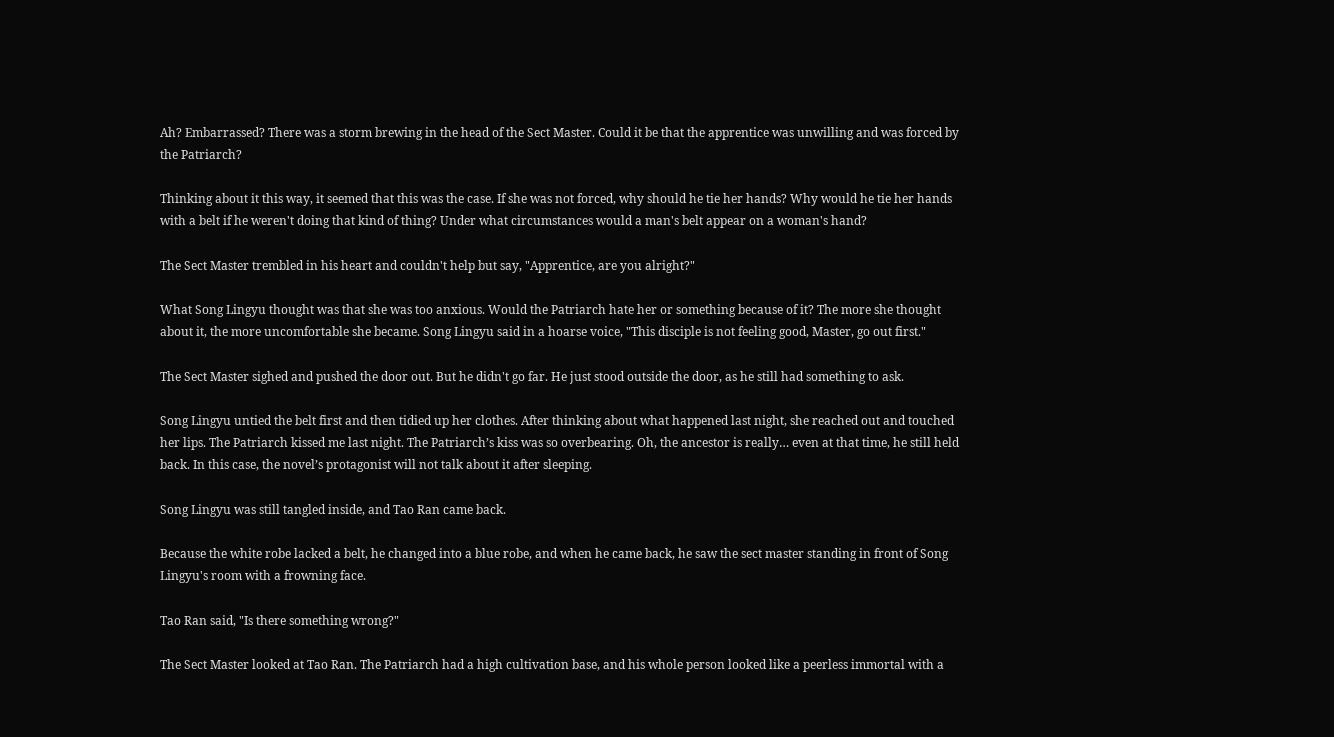Ah? Embarrassed? There was a storm brewing in the head of the Sect Master. Could it be that the apprentice was unwilling and was forced by the Patriarch?

Thinking about it this way, it seemed that this was the case. If she was not forced, why should he tie her hands? Why would he tie her hands with a belt if he weren't doing that kind of thing? Under what circumstances would a man's belt appear on a woman's hand?

The Sect Master trembled in his heart and couldn't help but say, "Apprentice, are you alright?"

What Song Lingyu thought was that she was too anxious. Would the Patriarch hate her or something because of it? The more she thought about it, the more uncomfortable she became. Song Lingyu said in a hoarse voice, "This disciple is not feeling good, Master, go out first."

The Sect Master sighed and pushed the door out. But he didn't go far. He just stood outside the door, as he still had something to ask.

Song Lingyu untied the belt first and then tidied up her clothes. After thinking about what happened last night, she reached out and touched her lips. The Patriarch kissed me last night. The Patriarch’s kiss was so overbearing. Oh, the ancestor is really… even at that time, he still held back. In this case, the novel’s protagonist will not talk about it after sleeping.

Song Lingyu was still tangled inside, and Tao Ran came back.

Because the white robe lacked a belt, he changed into a blue robe, and when he came back, he saw the sect master standing in front of Song Lingyu's room with a frowning face.

Tao Ran said, "Is there something wrong?"

The Sect Master looked at Tao Ran. The Patriarch had a high cultivation base, and his whole person looked like a peerless immortal with a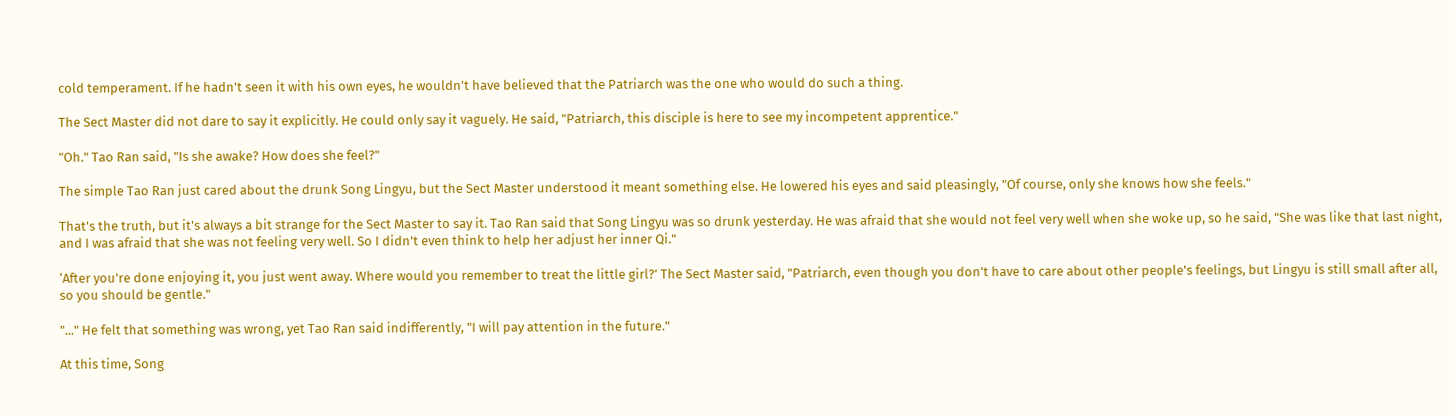cold temperament. If he hadn't seen it with his own eyes, he wouldn't have believed that the Patriarch was the one who would do such a thing.

The Sect Master did not dare to say it explicitly. He could only say it vaguely. He said, "Patriarch, this disciple is here to see my incompetent apprentice."

"Oh." Tao Ran said, "Is she awake? How does she feel?"

The simple Tao Ran just cared about the drunk Song Lingyu, but the Sect Master understood it meant something else. He lowered his eyes and said pleasingly, "Of course, only she knows how she feels."

That's the truth, but it's always a bit strange for the Sect Master to say it. Tao Ran said that Song Lingyu was so drunk yesterday. He was afraid that she would not feel very well when she woke up, so he said, "She was like that last night, and I was afraid that she was not feeling very well. So I didn't even think to help her adjust her inner Qi."

‘After you're done enjoying it, you just went away. Where would you remember to treat the little girl?’ The Sect Master said, "Patriarch, even though you don't have to care about other people's feelings, but Lingyu is still small after all, so you should be gentle."

"..." He felt that something was wrong, yet Tao Ran said indifferently, "I will pay attention in the future."

At this time, Song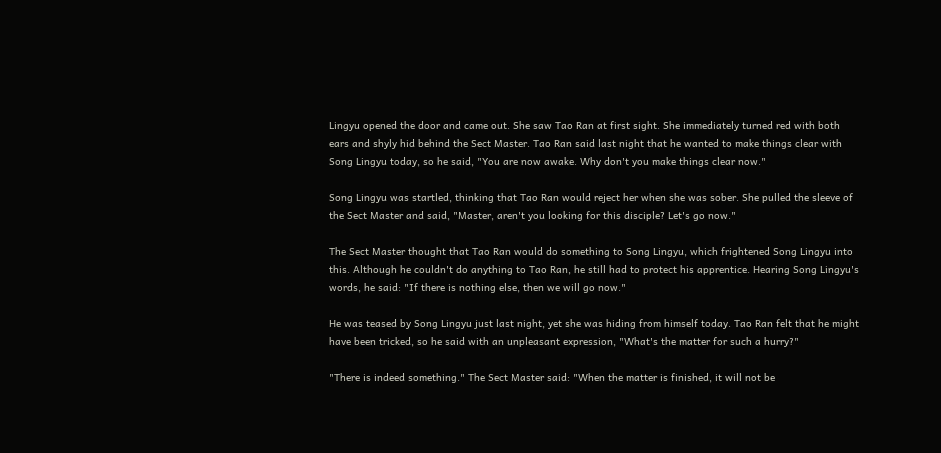Lingyu opened the door and came out. She saw Tao Ran at first sight. She immediately turned red with both ears and shyly hid behind the Sect Master. Tao Ran said last night that he wanted to make things clear with Song Lingyu today, so he said, "You are now awake. Why don't you make things clear now."

Song Lingyu was startled, thinking that Tao Ran would reject her when she was sober. She pulled the sleeve of the Sect Master and said, "Master, aren't you looking for this disciple? Let's go now."

The Sect Master thought that Tao Ran would do something to Song Lingyu, which frightened Song Lingyu into this. Although he couldn't do anything to Tao Ran, he still had to protect his apprentice. Hearing Song Lingyu's words, he said: "If there is nothing else, then we will go now."

He was teased by Song Lingyu just last night, yet she was hiding from himself today. Tao Ran felt that he might have been tricked, so he said with an unpleasant expression, "What's the matter for such a hurry?"

"There is indeed something." The Sect Master said: "When the matter is finished, it will not be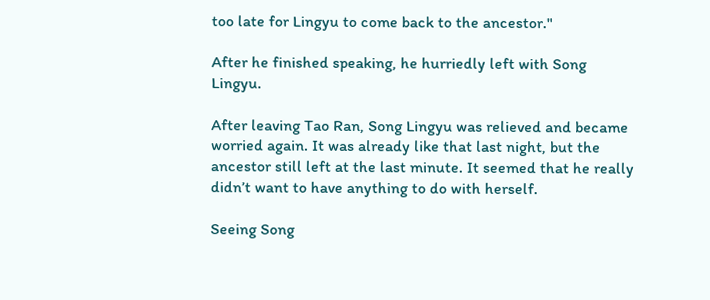too late for Lingyu to come back to the ancestor."

After he finished speaking, he hurriedly left with Song Lingyu.

After leaving Tao Ran, Song Lingyu was relieved and became worried again. It was already like that last night, but the ancestor still left at the last minute. It seemed that he really didn’t want to have anything to do with herself.

Seeing Song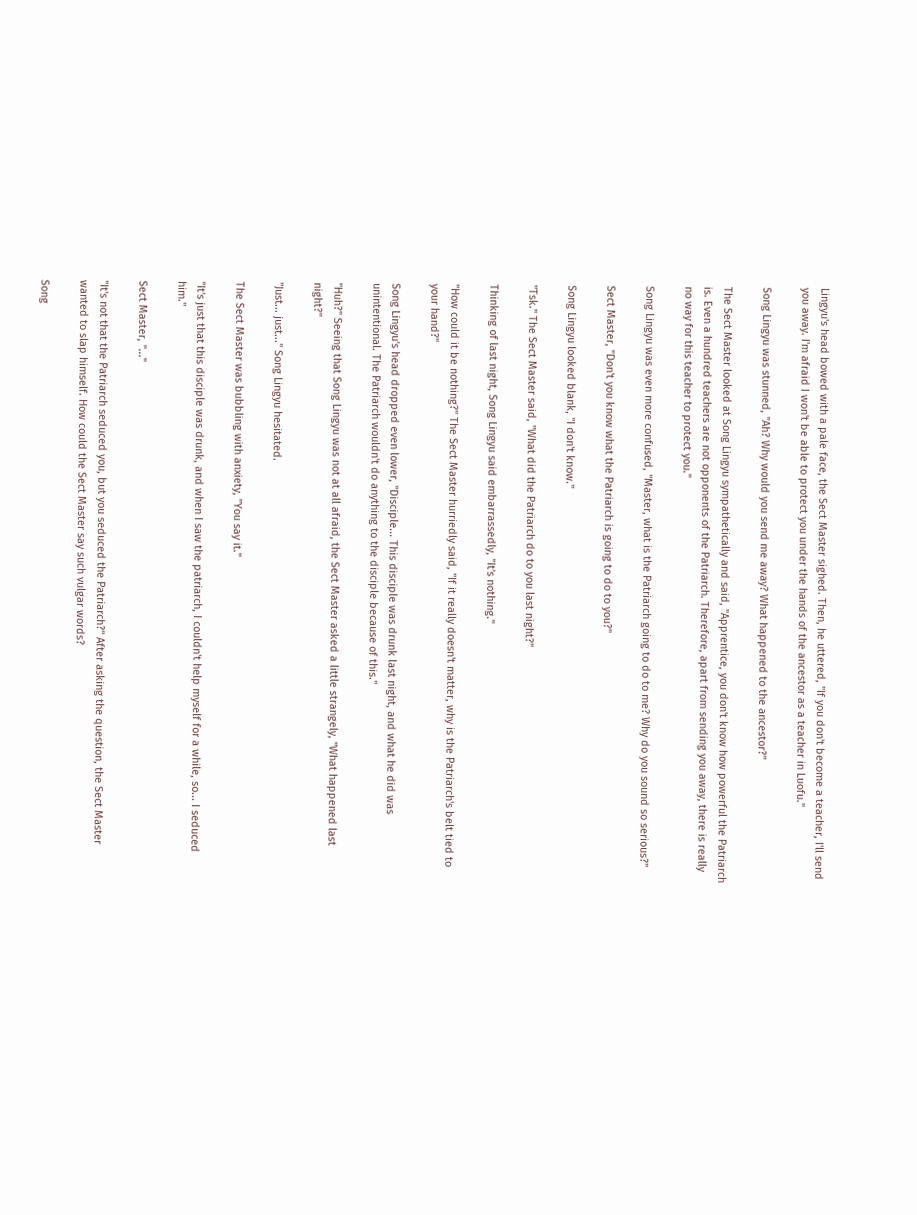Lingyu's head bowed with a pale face, the Sect Master sighed. Then, he uttered, "If you don't become a teacher, I'll send you away. I'm afraid I won't be able to protect you under the hands of the ancestor as a teacher in Luofu."

Song Lingyu was stunned, "Ah? Why would you send me away? What happened to the ancestor?"

The Sect Master looked at Song Lingyu sympathetically and said, "Apprentice, you don't know how powerful the Patriarch is. Even a hundred teachers are not opponents of the Patriarch. Therefore, apart from sending you away, there is really no way for this teacher to protect you."

Song Lingyu was even more confused, "Master, what is the Patriarch going to do to me? Why do you sound so serious?"

Sect Master, "Don't you know what the Patriarch is going to do to you?"

Song Lingyu looked blank, "I don't know."

"Tsk." The Sect Master said, "What did the Patriarch do to you last night?"

Thinking of last night, Song Lingyu said embarrassedly, "It's nothing."

"How could it be nothing?" The Sect Master hurriedly said, "If it really doesn't matter, why is the Patriarch's belt tied to your hand?"

Song Lingyu's head dropped even lower, "Disciple... This disciple was drunk last night, and what he did was unintentional. The Patriarch wouldn't do anything to the disciple because of this."

"Huh?" Seeing that Song Lingyu was not at all afraid, the Sect Master asked a little strangely, "What happened last night?"

"Just... just..." Song Lingyu hesitated.

The Sect Master was bubbling with anxiety, "You say it."

"It's just that this disciple was drunk, and when I saw the patriarch, I couldn't help myself for a while, so... I seduced him."

Sect Master, "..."

"It's not that the Patriarch seduced you, but you seduced the Patriarch?" After asking the question, the Sect Master wanted to slap himself. How could the Sect Master say such vulgar words?

Song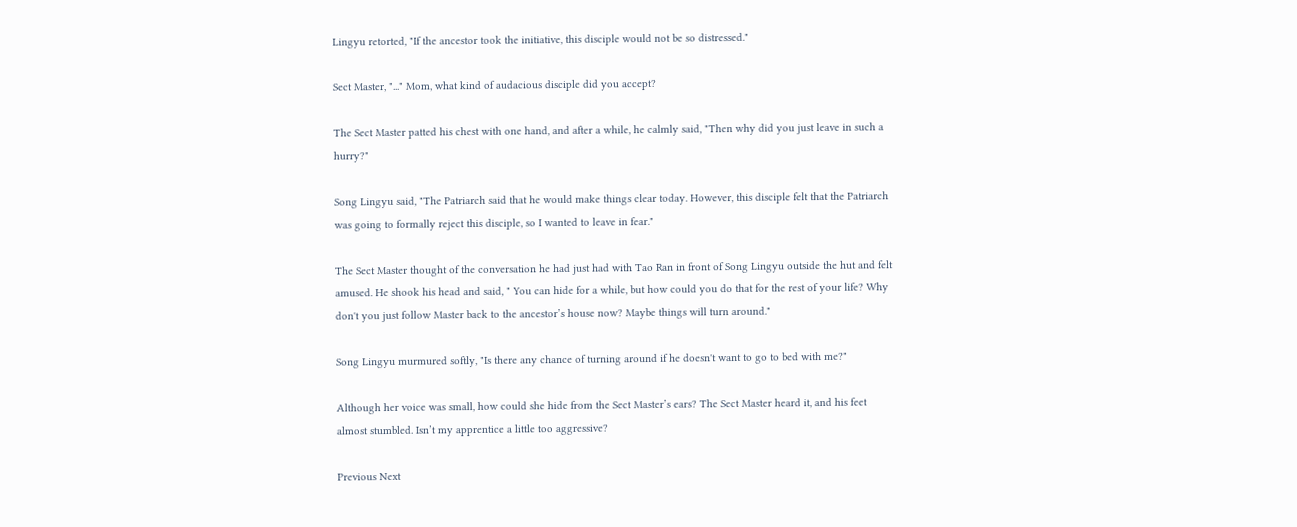Lingyu retorted, "If the ancestor took the initiative, this disciple would not be so distressed."

Sect Master, "..." Mom, what kind of audacious disciple did you accept?

The Sect Master patted his chest with one hand, and after a while, he calmly said, "Then why did you just leave in such a hurry?"

Song Lingyu said, "The Patriarch said that he would make things clear today. However, this disciple felt that the Patriarch was going to formally reject this disciple, so I wanted to leave in fear."

The Sect Master thought of the conversation he had just had with Tao Ran in front of Song Lingyu outside the hut and felt amused. He shook his head and said, " You can hide for a while, but how could you do that for the rest of your life? Why don't you just follow Master back to the ancestor’s house now? Maybe things will turn around."

Song Lingyu murmured softly, "Is there any chance of turning around if he doesn't want to go to bed with me?"

Although her voice was small, how could she hide from the Sect Master’s ears? The Sect Master heard it, and his feet almost stumbled. Isn’t my apprentice a little too aggressive?

Previous Next